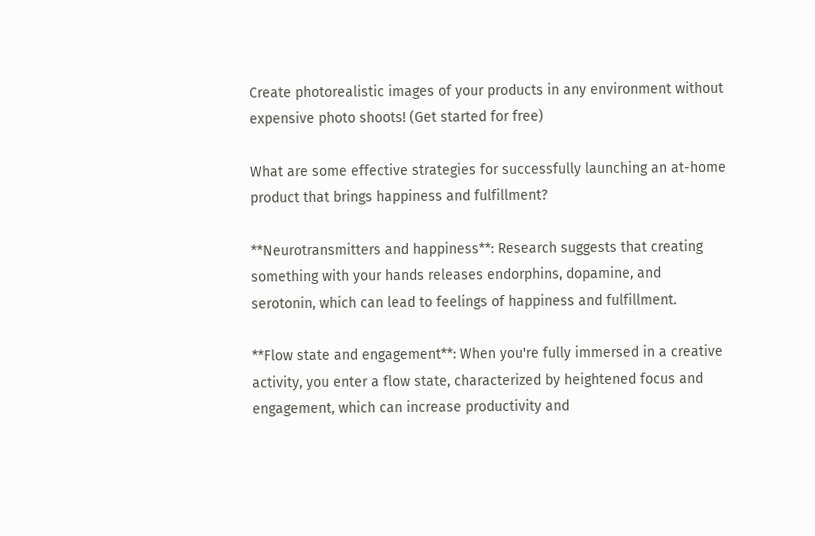Create photorealistic images of your products in any environment without expensive photo shoots! (Get started for free)

What are some effective strategies for successfully launching an at-home product that brings happiness and fulfillment?

**Neurotransmitters and happiness**: Research suggests that creating something with your hands releases endorphins, dopamine, and serotonin, which can lead to feelings of happiness and fulfillment.

**Flow state and engagement**: When you're fully immersed in a creative activity, you enter a flow state, characterized by heightened focus and engagement, which can increase productivity and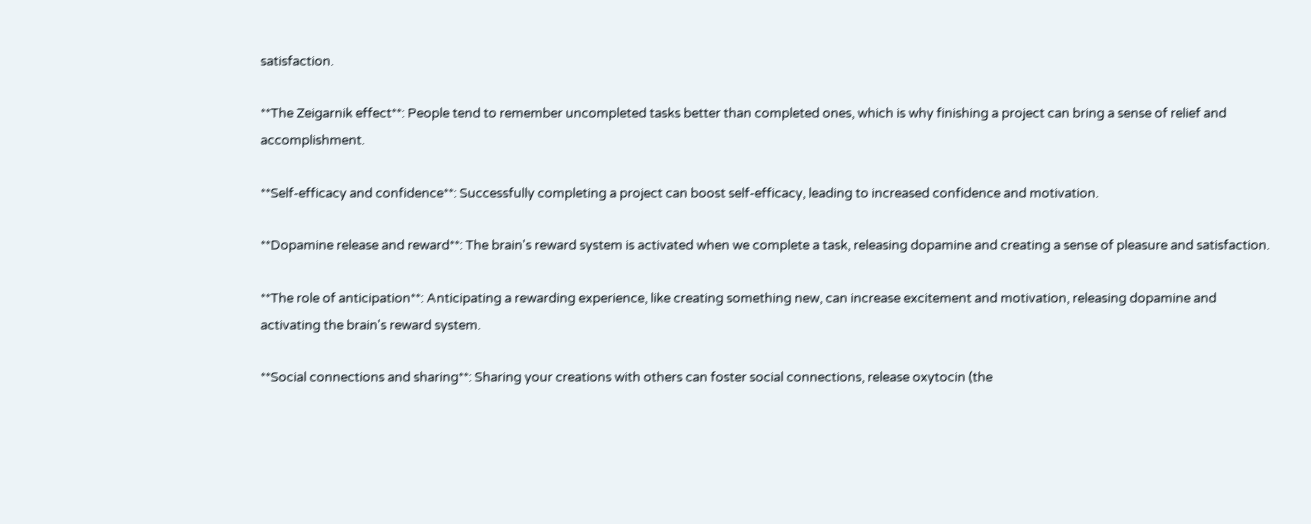satisfaction.

**The Zeigarnik effect**: People tend to remember uncompleted tasks better than completed ones, which is why finishing a project can bring a sense of relief and accomplishment.

**Self-efficacy and confidence**: Successfully completing a project can boost self-efficacy, leading to increased confidence and motivation.

**Dopamine release and reward**: The brain's reward system is activated when we complete a task, releasing dopamine and creating a sense of pleasure and satisfaction.

**The role of anticipation**: Anticipating a rewarding experience, like creating something new, can increase excitement and motivation, releasing dopamine and activating the brain's reward system.

**Social connections and sharing**: Sharing your creations with others can foster social connections, release oxytocin (the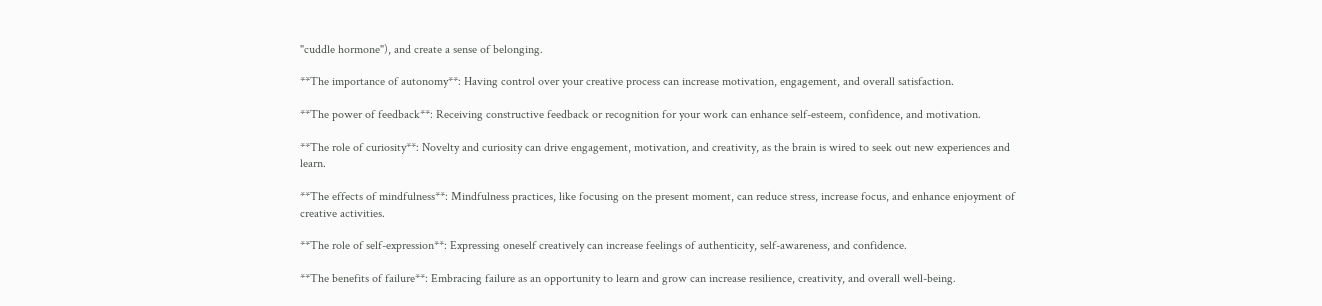"cuddle hormone"), and create a sense of belonging.

**The importance of autonomy**: Having control over your creative process can increase motivation, engagement, and overall satisfaction.

**The power of feedback**: Receiving constructive feedback or recognition for your work can enhance self-esteem, confidence, and motivation.

**The role of curiosity**: Novelty and curiosity can drive engagement, motivation, and creativity, as the brain is wired to seek out new experiences and learn.

**The effects of mindfulness**: Mindfulness practices, like focusing on the present moment, can reduce stress, increase focus, and enhance enjoyment of creative activities.

**The role of self-expression**: Expressing oneself creatively can increase feelings of authenticity, self-awareness, and confidence.

**The benefits of failure**: Embracing failure as an opportunity to learn and grow can increase resilience, creativity, and overall well-being.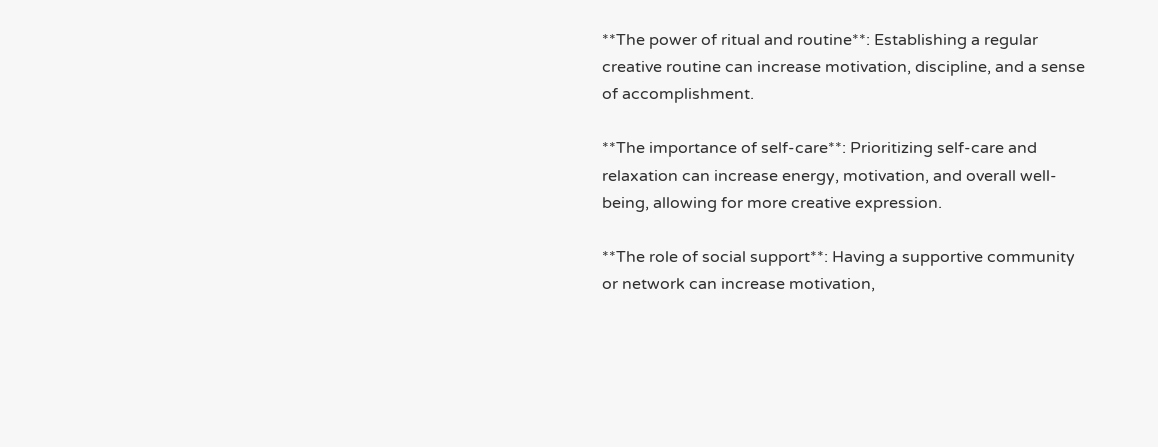**The power of ritual and routine**: Establishing a regular creative routine can increase motivation, discipline, and a sense of accomplishment.

**The importance of self-care**: Prioritizing self-care and relaxation can increase energy, motivation, and overall well-being, allowing for more creative expression.

**The role of social support**: Having a supportive community or network can increase motivation,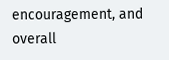encouragement, and overall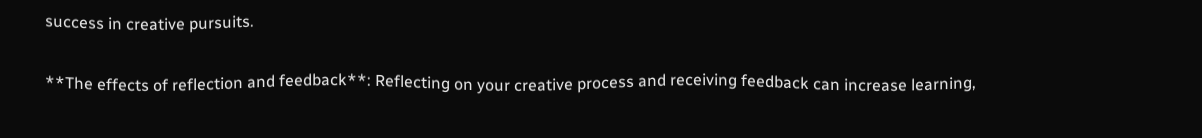success in creative pursuits.

**The effects of reflection and feedback**: Reflecting on your creative process and receiving feedback can increase learning,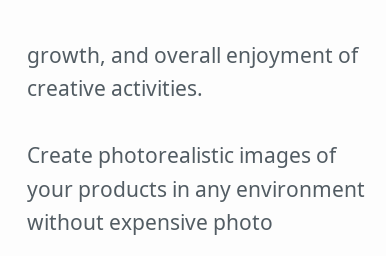growth, and overall enjoyment of creative activities.

Create photorealistic images of your products in any environment without expensive photo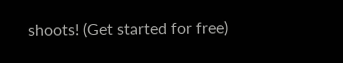shoots! (Get started for free)